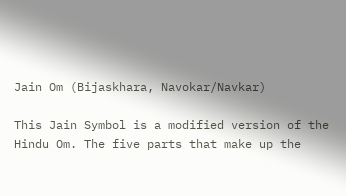Jain Om (Bijaskhara, Navokar/Navkar)

This Jain Symbol is a modified version of the Hindu Om. The five parts that make up the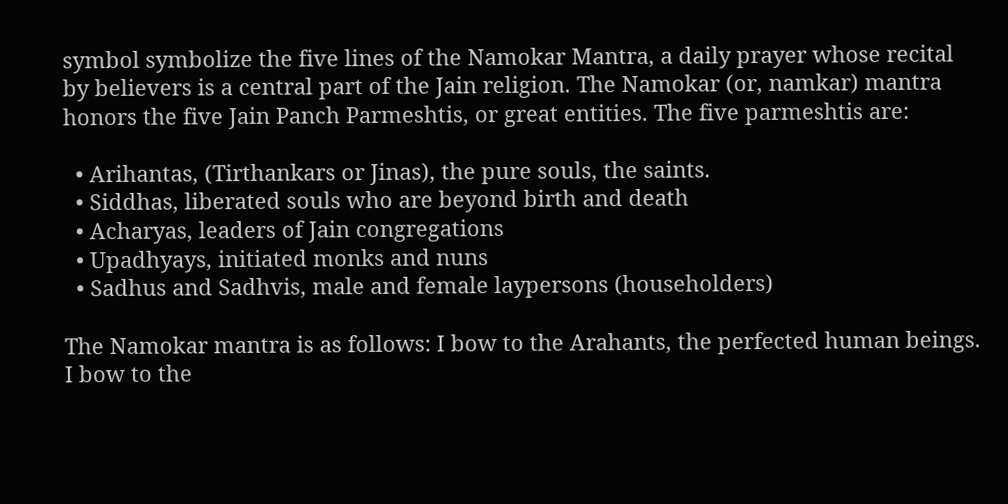symbol symbolize the five lines of the Namokar Mantra, a daily prayer whose recital by believers is a central part of the Jain religion. The Namokar (or, namkar) mantra honors the five Jain Panch Parmeshtis, or great entities. The five parmeshtis are:

  • Arihantas, (Tirthankars or Jinas), the pure souls, the saints.
  • Siddhas, liberated souls who are beyond birth and death
  • Acharyas, leaders of Jain congregations
  • Upadhyays, initiated monks and nuns
  • Sadhus and Sadhvis, male and female laypersons (householders)

The Namokar mantra is as follows: I bow to the Arahants, the perfected human beings. I bow to the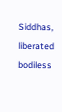Siddhas, liberated bodiless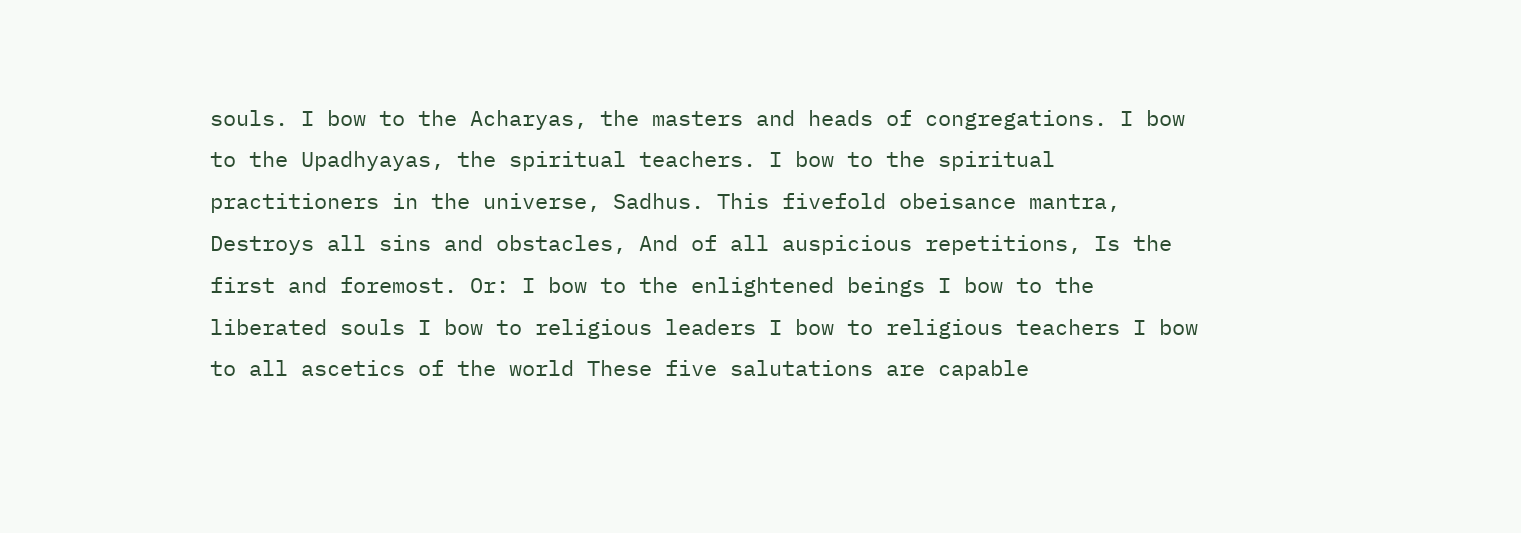souls. I bow to the Acharyas, the masters and heads of congregations. I bow to the Upadhyayas, the spiritual teachers. I bow to the spiritual practitioners in the universe, Sadhus. This fivefold obeisance mantra, Destroys all sins and obstacles, And of all auspicious repetitions, Is the first and foremost. Or: I bow to the enlightened beings I bow to the liberated souls I bow to religious leaders I bow to religious teachers I bow to all ascetics of the world These five salutations are capable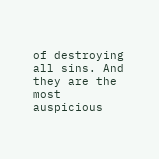of destroying all sins. And they are the most auspicious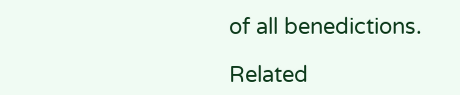of all benedictions.

Related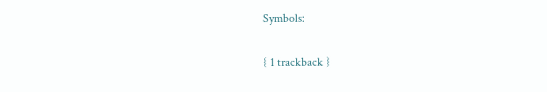Symbols:

{ 1 trackback }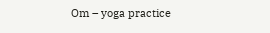Om – yoga practice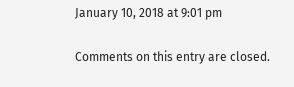January 10, 2018 at 9:01 pm

Comments on this entry are closed.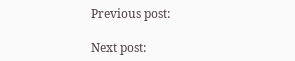Previous post:

Next post: